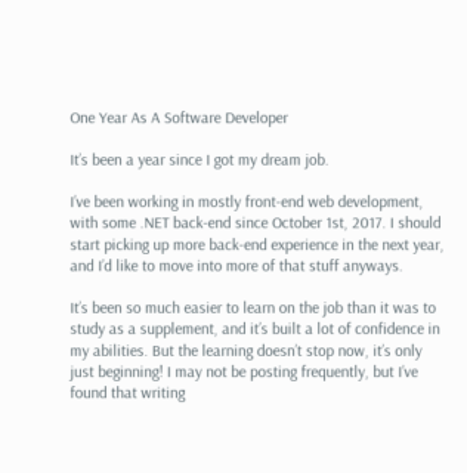One Year As A Software Developer

It’s been a year since I got my dream job.

I’ve been working in mostly front-end web development, with some .NET back-end since October 1st, 2017. I should start picking up more back-end experience in the next year, and I’d like to move into more of that stuff anyways.

It’s been so much easier to learn on the job than it was to study as a supplement, and it’s built a lot of confidence in my abilities. But the learning doesn’t stop now, it’s only just beginning! I may not be posting frequently, but I’ve found that writing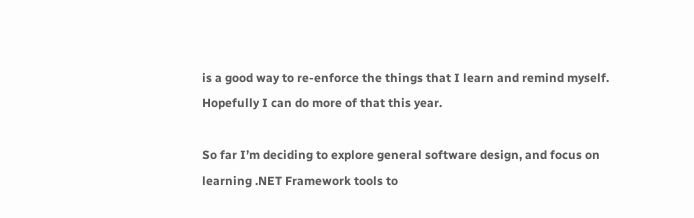is a good way to re-enforce the things that I learn and remind myself. Hopefully I can do more of that this year.

So far I’m deciding to explore general software design, and focus on learning .NET Framework tools to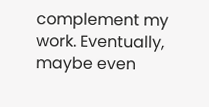complement my work. Eventually, maybe even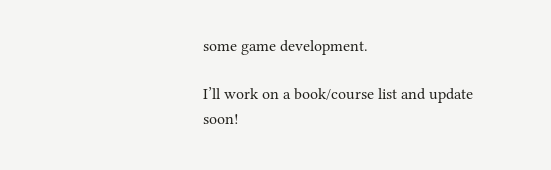some game development.

I’ll work on a book/course list and update soon!